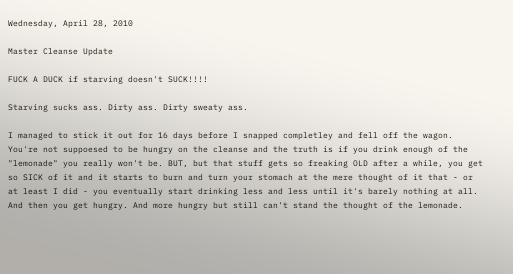Wednesday, April 28, 2010

Master Cleanse Update

FUCK A DUCK if starving doesn't SUCK!!!!

Starving sucks ass. Dirty ass. Dirty sweaty ass.

I managed to stick it out for 16 days before I snapped completley and fell off the wagon. You're not suppoesed to be hungry on the cleanse and the truth is if you drink enough of the "lemonade" you really won't be. BUT, but that stuff gets so freaking OLD after a while, you get so SICK of it and it starts to burn and turn your stomach at the mere thought of it that - or at least I did - you eventually start drinking less and less until it's barely nothing at all. And then you get hungry. And more hungry but still can't stand the thought of the lemonade.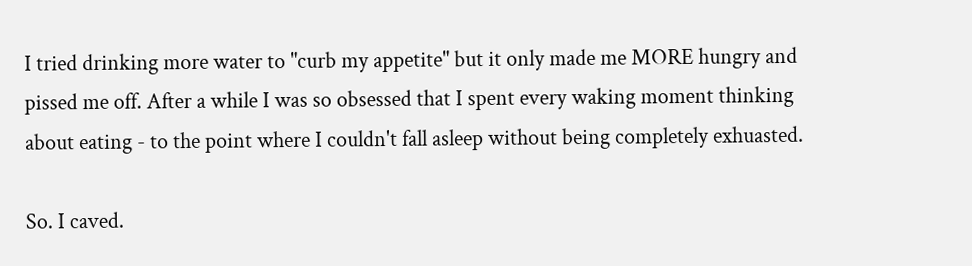I tried drinking more water to "curb my appetite" but it only made me MORE hungry and pissed me off. After a while I was so obsessed that I spent every waking moment thinking about eating - to the point where I couldn't fall asleep without being completely exhuasted.

So. I caved.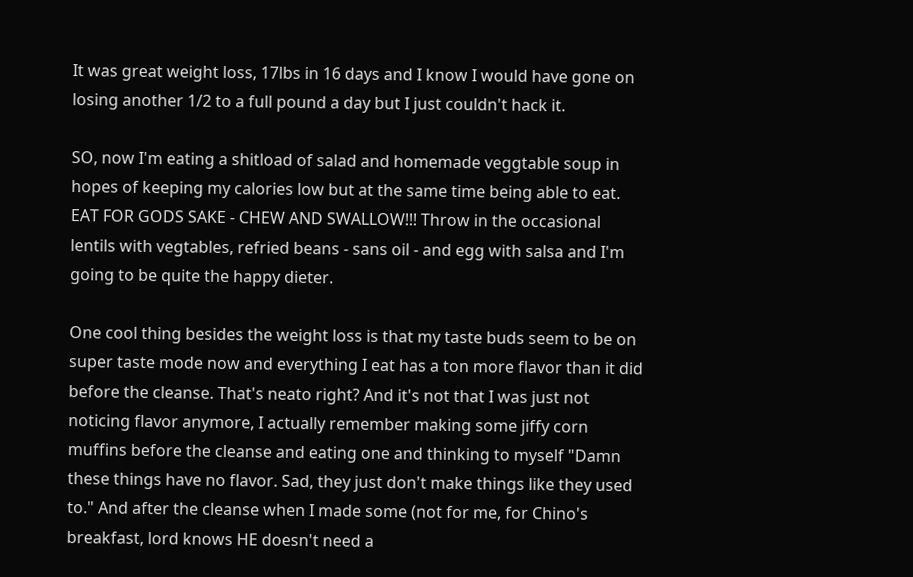It was great weight loss, 17lbs in 16 days and I know I would have gone on losing another 1/2 to a full pound a day but I just couldn't hack it.

SO, now I'm eating a shitload of salad and homemade veggtable soup in hopes of keeping my calories low but at the same time being able to eat. EAT FOR GODS SAKE - CHEW AND SWALLOW!!! Throw in the occasional lentils with vegtables, refried beans - sans oil - and egg with salsa and I'm going to be quite the happy dieter.

One cool thing besides the weight loss is that my taste buds seem to be on super taste mode now and everything I eat has a ton more flavor than it did before the cleanse. That's neato right? And it's not that I was just not noticing flavor anymore, I actually remember making some jiffy corn muffins before the cleanse and eating one and thinking to myself "Damn these things have no flavor. Sad, they just don't make things like they used to." And after the cleanse when I made some (not for me, for Chino's breakfast, lord knows HE doesn't need a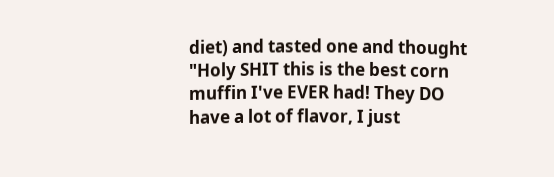diet) and tasted one and thought "Holy SHIT this is the best corn muffin I've EVER had! They DO have a lot of flavor, I just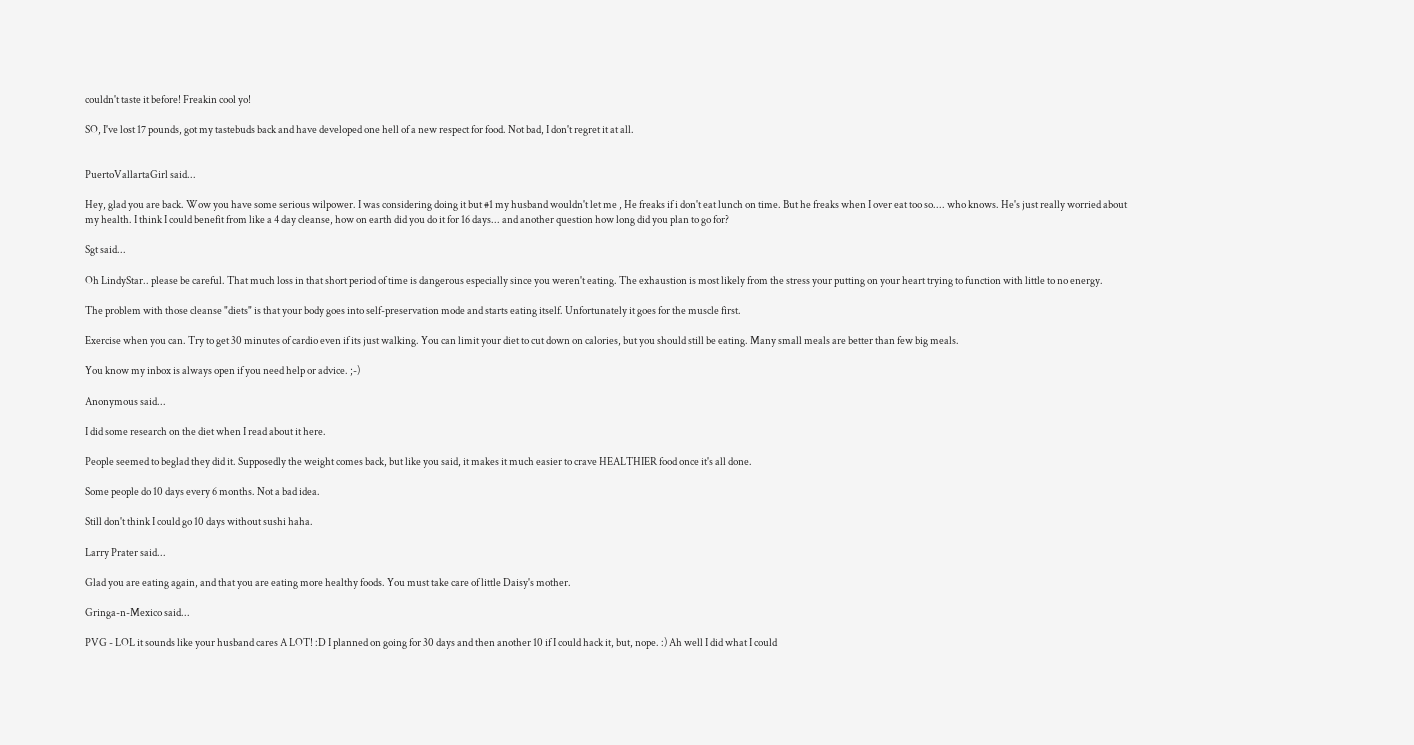couldn't taste it before! Freakin cool yo!

SO, I've lost 17 pounds, got my tastebuds back and have developed one hell of a new respect for food. Not bad, I don't regret it at all.


PuertoVallartaGirl said...

Hey, glad you are back. Wow you have some serious wilpower. I was considering doing it but #1 my husband wouldn't let me , He freaks if i don't eat lunch on time. But he freaks when I over eat too so.... who knows. He's just really worried about my health. I think I could benefit from like a 4 day cleanse, how on earth did you do it for 16 days... and another question how long did you plan to go for?

Sgt said...

Oh LindyStar.. please be careful. That much loss in that short period of time is dangerous especially since you weren't eating. The exhaustion is most likely from the stress your putting on your heart trying to function with little to no energy.

The problem with those cleanse "diets" is that your body goes into self-preservation mode and starts eating itself. Unfortunately it goes for the muscle first.

Exercise when you can. Try to get 30 minutes of cardio even if its just walking. You can limit your diet to cut down on calories, but you should still be eating. Many small meals are better than few big meals.

You know my inbox is always open if you need help or advice. ;-)

Anonymous said...

I did some research on the diet when I read about it here.

People seemed to beglad they did it. Supposedly the weight comes back, but like you said, it makes it much easier to crave HEALTHIER food once it's all done.

Some people do 10 days every 6 months. Not a bad idea.

Still don't think I could go 10 days without sushi haha.

Larry Prater said...

Glad you are eating again, and that you are eating more healthy foods. You must take care of little Daisy's mother.

Gringa-n-Mexico said...

PVG - LOL it sounds like your husband cares A LOT! :D I planned on going for 30 days and then another 10 if I could hack it, but, nope. :) Ah well I did what I could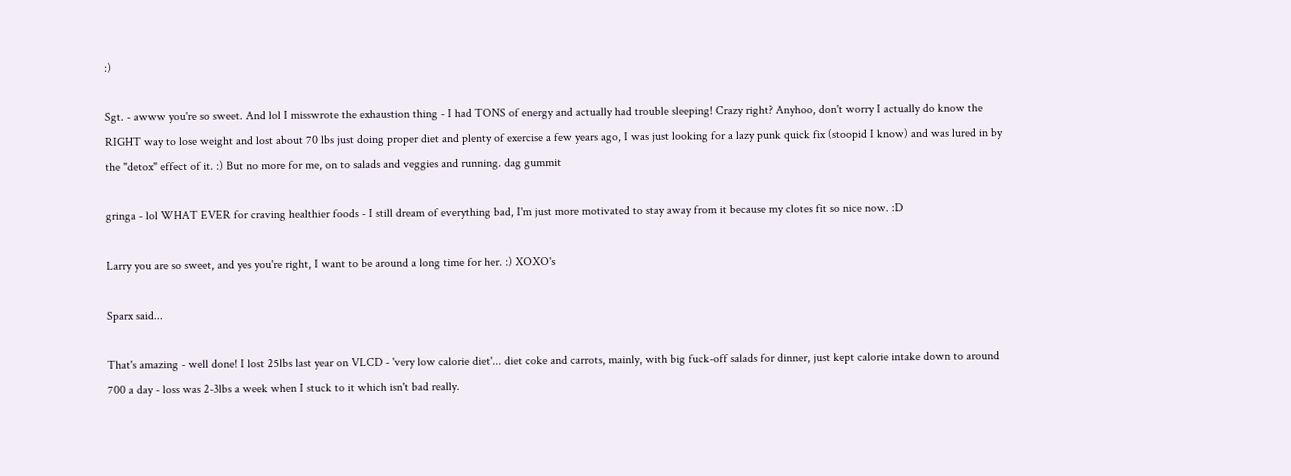:)

Sgt. - awww you're so sweet. And lol I misswrote the exhaustion thing - I had TONS of energy and actually had trouble sleeping! Crazy right? Anyhoo, don't worry I actually do know the RIGHT way to lose weight and lost about 70 lbs just doing proper diet and plenty of exercise a few years ago, I was just looking for a lazy punk quick fix (stoopid I know) and was lured in by the "detox" effect of it. :) But no more for me, on to salads and veggies and running. dag gummit

gringa - lol WHAT EVER for craving healthier foods - I still dream of everything bad, I'm just more motivated to stay away from it because my clotes fit so nice now. :D

Larry you are so sweet, and yes you're right, I want to be around a long time for her. :) XOXO's

Sparx said...

That's amazing - well done! I lost 25lbs last year on VLCD - 'very low calorie diet'... diet coke and carrots, mainly, with big fuck-off salads for dinner, just kept calorie intake down to around 700 a day - loss was 2-3lbs a week when I stuck to it which isn't bad really.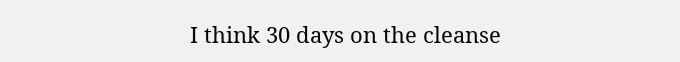I think 30 days on the cleanse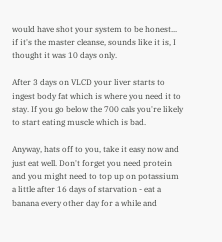would have shot your system to be honest... if it's the master cleanse, sounds like it is, I thought it was 10 days only.

After 3 days on VLCD your liver starts to ingest body fat which is where you need it to stay. If you go below the 700 cals you're likely to start eating muscle which is bad.

Anyway, hats off to you, take it easy now and just eat well. Don't forget you need protein and you might need to top up on potassium a little after 16 days of starvation - eat a banana every other day for a while and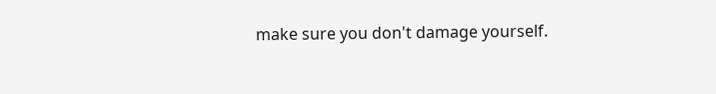make sure you don't damage yourself.